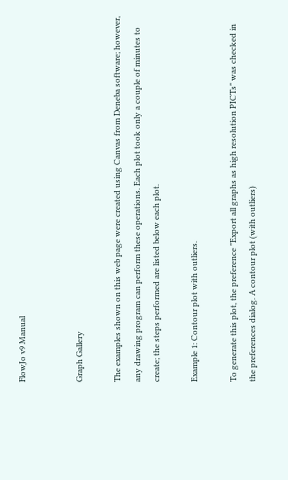FlowJo v9 Manual


Graph Gallery

The examples shown on this web page were created using Canvas from Deneba software; however, any drawing program can perform these operations. Each plot took only a couple of minutes to create; the steps performed are listed below each plot.

Example 1: Contour plot with outliers.

To generate this plot, the preference "Export all graphs as high resolution PICTs" was checked in the preferences dialog. A contour plot (with outliers)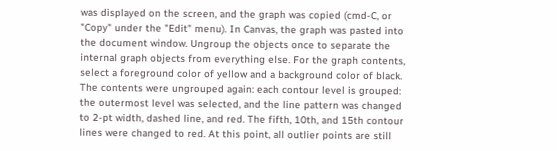was displayed on the screen, and the graph was copied (cmd-C, or "Copy" under the "Edit" menu). In Canvas, the graph was pasted into the document window. Ungroup the objects once to separate the internal graph objects from everything else. For the graph contents, select a foreground color of yellow and a background color of black. The contents were ungrouped again: each contour level is grouped: the outermost level was selected, and the line pattern was changed to 2-pt width, dashed line, and red. The fifth, 10th, and 15th contour lines were changed to red. At this point, all outlier points are still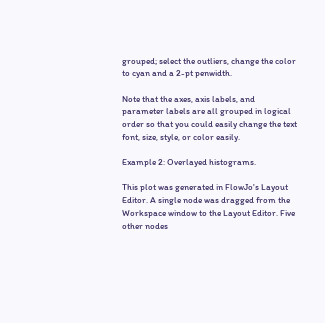grouped; select the outliers, change the color to cyan and a 2-pt penwidth.

Note that the axes, axis labels, and parameter labels are all grouped in logical order so that you could easily change the text font, size, style, or color easily.

Example 2: Overlayed histograms.

This plot was generated in FlowJo's Layout Editor. A single node was dragged from the Workspace window to the Layout Editor. Five other nodes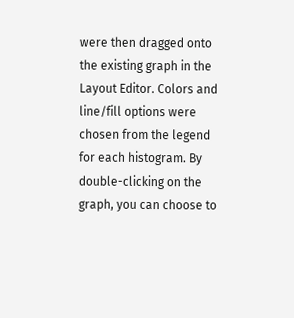were then dragged onto the existing graph in the Layout Editor. Colors and line/fill options were chosen from the legend for each histogram. By double-clicking on the graph, you can choose to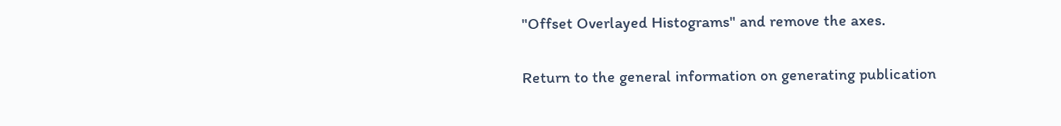"Offset Overlayed Histograms" and remove the axes.

Return to the general information on generating publication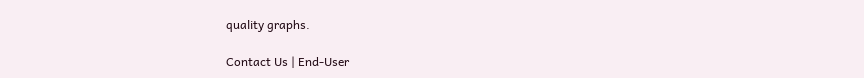quality graphs.

Contact Us | End-User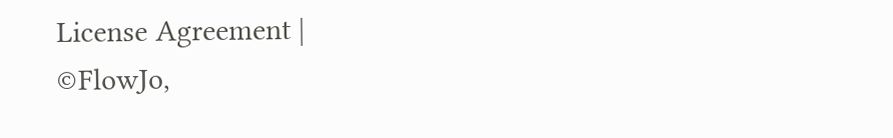License Agreement |
©FlowJo,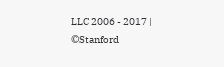LLC 2006 - 2017 | ©Stanford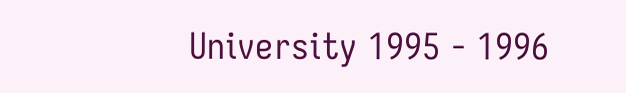University 1995 - 1996